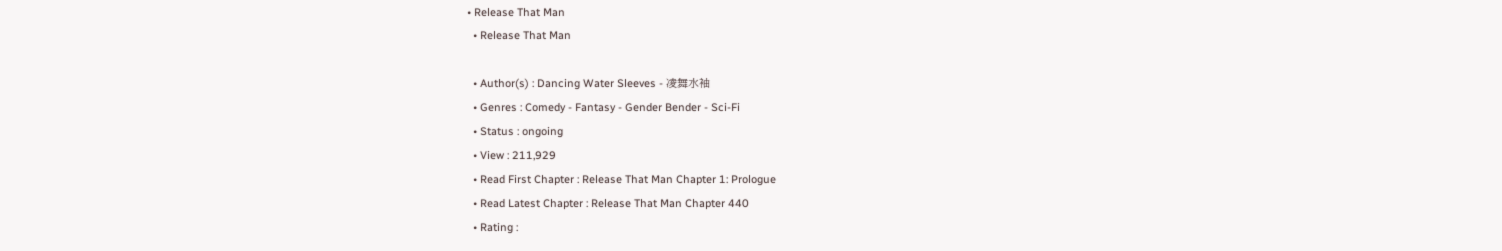• Release That Man
  • Release That Man

  • Author(s) : Dancing Water Sleeves - 凌舞水袖
  • Genres : Comedy - Fantasy - Gender Bender - Sci-Fi
  • Status : ongoing
  • View : 211,929
  • Read First Chapter : Release That Man Chapter 1: Prologue
  • Read Latest Chapter : Release That Man Chapter 440
  • Rating :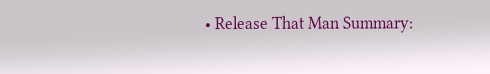• Release That Man Summary: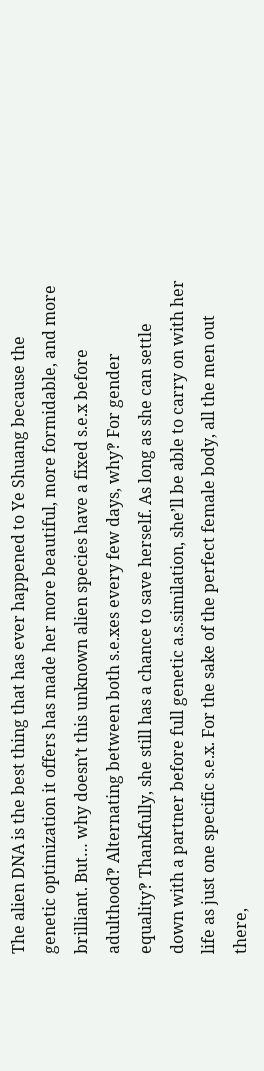The alien DNA is the best thing that has ever happened to Ye Shuang because the genetic optimization it offers has made her more beautiful, more formidable, and more brilliant. But… why doesn’t this unknown alien species have a fixed s.e.x before adulthood‽ Alternating between both s.e.xes every few days, why‽ For gender equality‽ Thankfully, she still has a chance to save herself. As long as she can settle down with a partner before full genetic a.s.similation, she’ll be able to carry on with her life as just one specific s.e.x. For the sake of the perfect female body, all the men out there,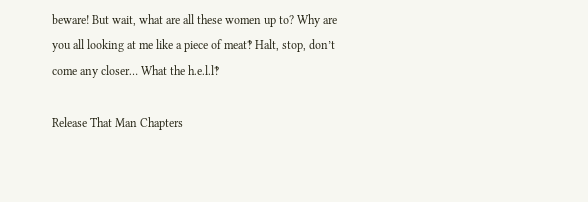beware! But wait, what are all these women up to? Why are you all looking at me like a piece of meat‽ Halt, stop, don’t come any closer… What the h.e.l.l‽

Release That Man Chapters